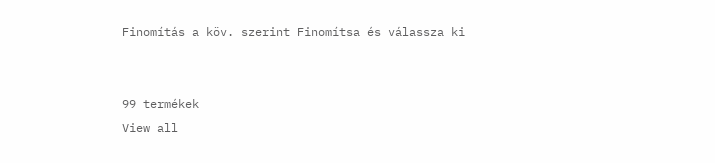Finomítás a köv. szerint Finomítsa és válassza ki


99 termékek
View all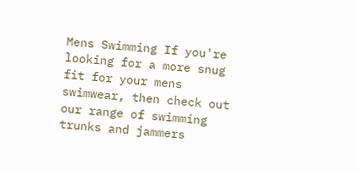Mens Swimming If you're looking for a more snug fit for your mens swimwear, then check out our range of swimming trunks and jammers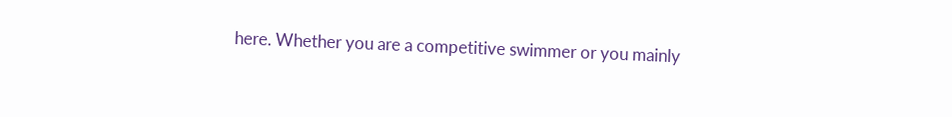here. Whether you are a competitive swimmer or you mainly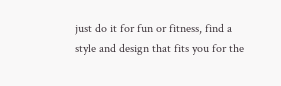just do it for fun or fitness, find a style and design that fits you for the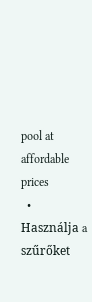pool at affordable prices
  • Használja a szűrőket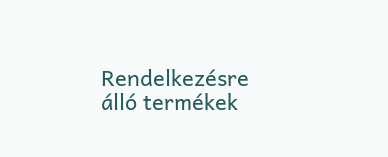Rendelkezésre álló termékek